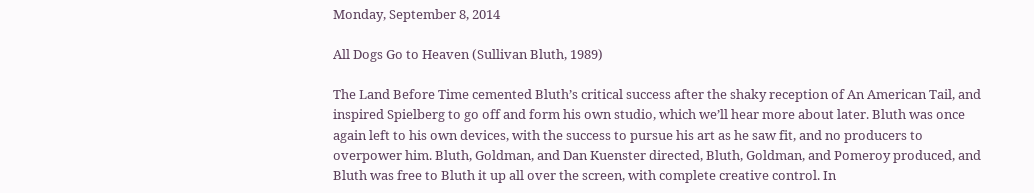Monday, September 8, 2014

All Dogs Go to Heaven (Sullivan Bluth, 1989)

The Land Before Time cemented Bluth’s critical success after the shaky reception of An American Tail, and inspired Spielberg to go off and form his own studio, which we’ll hear more about later. Bluth was once again left to his own devices, with the success to pursue his art as he saw fit, and no producers to overpower him. Bluth, Goldman, and Dan Kuenster directed, Bluth, Goldman, and Pomeroy produced, and Bluth was free to Bluth it up all over the screen, with complete creative control. In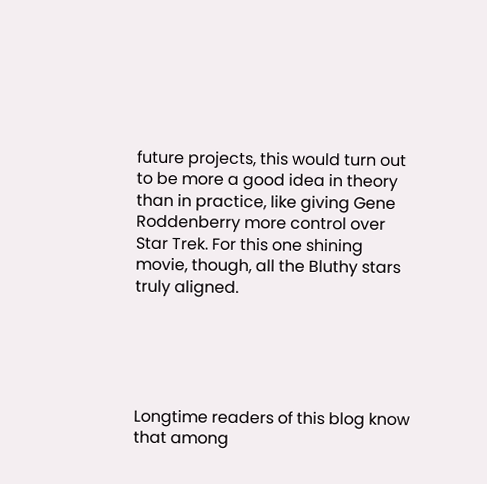future projects, this would turn out to be more a good idea in theory than in practice, like giving Gene Roddenberry more control over Star Trek. For this one shining movie, though, all the Bluthy stars truly aligned.





Longtime readers of this blog know that among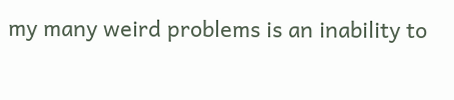my many weird problems is an inability to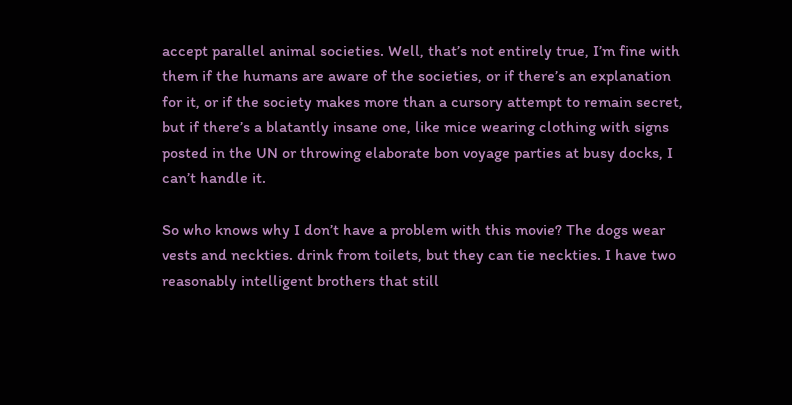accept parallel animal societies. Well, that’s not entirely true, I’m fine with them if the humans are aware of the societies, or if there’s an explanation for it, or if the society makes more than a cursory attempt to remain secret, but if there’s a blatantly insane one, like mice wearing clothing with signs posted in the UN or throwing elaborate bon voyage parties at busy docks, I can’t handle it.

So who knows why I don’t have a problem with this movie? The dogs wear vests and neckties. drink from toilets, but they can tie neckties. I have two reasonably intelligent brothers that still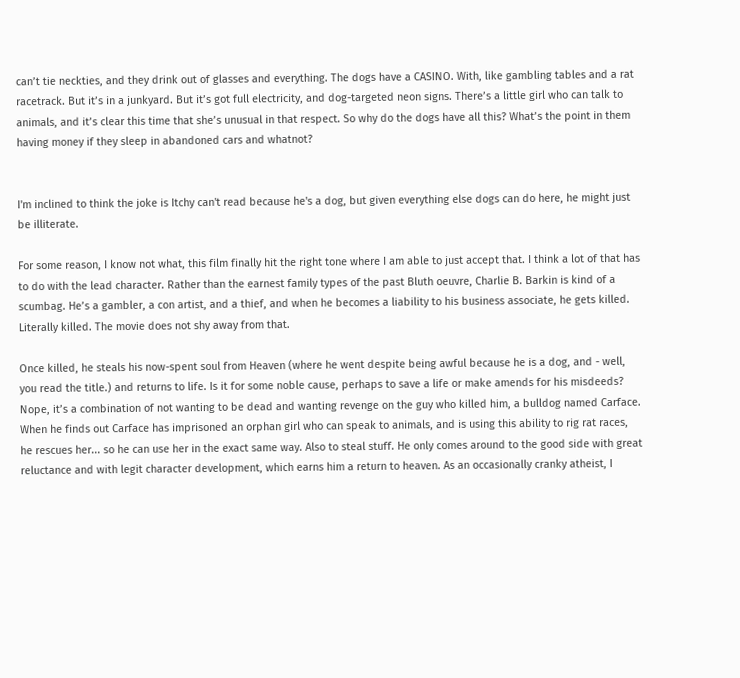can’t tie neckties, and they drink out of glasses and everything. The dogs have a CASINO. With, like gambling tables and a rat racetrack. But it’s in a junkyard. But it’s got full electricity, and dog-targeted neon signs. There’s a little girl who can talk to animals, and it’s clear this time that she’s unusual in that respect. So why do the dogs have all this? What’s the point in them having money if they sleep in abandoned cars and whatnot?


I'm inclined to think the joke is Itchy can't read because he's a dog, but given everything else dogs can do here, he might just be illiterate.

For some reason, I know not what, this film finally hit the right tone where I am able to just accept that. I think a lot of that has to do with the lead character. Rather than the earnest family types of the past Bluth oeuvre, Charlie B. Barkin is kind of a scumbag. He’s a gambler, a con artist, and a thief, and when he becomes a liability to his business associate, he gets killed. Literally killed. The movie does not shy away from that.

Once killed, he steals his now-spent soul from Heaven (where he went despite being awful because he is a dog, and - well, you read the title.) and returns to life. Is it for some noble cause, perhaps to save a life or make amends for his misdeeds? Nope, it’s a combination of not wanting to be dead and wanting revenge on the guy who killed him, a bulldog named Carface. When he finds out Carface has imprisoned an orphan girl who can speak to animals, and is using this ability to rig rat races, he rescues her... so he can use her in the exact same way. Also to steal stuff. He only comes around to the good side with great reluctance and with legit character development, which earns him a return to heaven. As an occasionally cranky atheist, I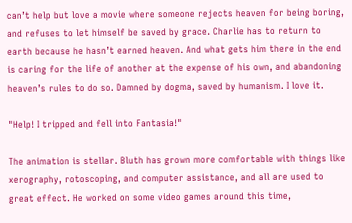can’t help but love a movie where someone rejects heaven for being boring, and refuses to let himself be saved by grace. Charlie has to return to earth because he hasn’t earned heaven. And what gets him there in the end is caring for the life of another at the expense of his own, and abandoning heaven’s rules to do so. Damned by dogma, saved by humanism. I love it.

"Help! I tripped and fell into Fantasia!"

The animation is stellar. Bluth has grown more comfortable with things like xerography, rotoscoping, and computer assistance, and all are used to great effect. He worked on some video games around this time,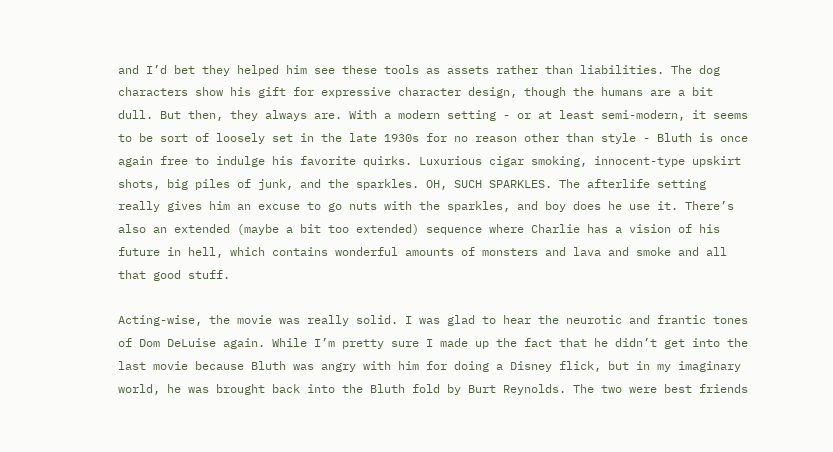and I’d bet they helped him see these tools as assets rather than liabilities. The dog characters show his gift for expressive character design, though the humans are a bit dull. But then, they always are. With a modern setting - or at least semi-modern, it seems to be sort of loosely set in the late 1930s for no reason other than style - Bluth is once again free to indulge his favorite quirks. Luxurious cigar smoking, innocent-type upskirt shots, big piles of junk, and the sparkles. OH, SUCH SPARKLES. The afterlife setting really gives him an excuse to go nuts with the sparkles, and boy does he use it. There’s also an extended (maybe a bit too extended) sequence where Charlie has a vision of his future in hell, which contains wonderful amounts of monsters and lava and smoke and all that good stuff.

Acting-wise, the movie was really solid. I was glad to hear the neurotic and frantic tones of Dom DeLuise again. While I’m pretty sure I made up the fact that he didn’t get into the last movie because Bluth was angry with him for doing a Disney flick, but in my imaginary world, he was brought back into the Bluth fold by Burt Reynolds. The two were best friends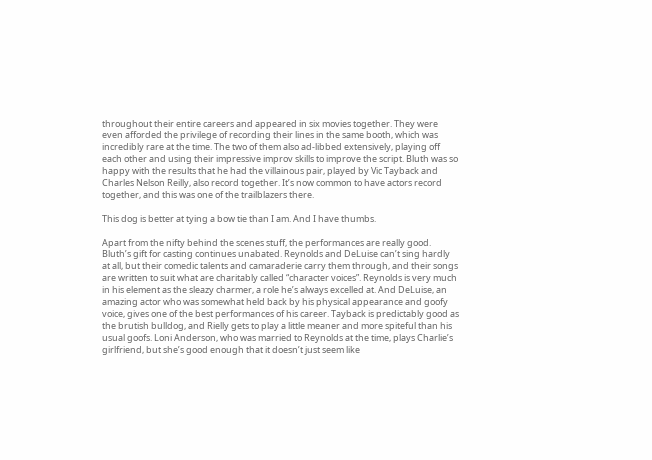throughout their entire careers and appeared in six movies together. They were even afforded the privilege of recording their lines in the same booth, which was incredibly rare at the time. The two of them also ad-libbed extensively, playing off each other and using their impressive improv skills to improve the script. Bluth was so happy with the results that he had the villainous pair, played by Vic Tayback and Charles Nelson Reilly, also record together. It’s now common to have actors record together, and this was one of the trailblazers there.

This dog is better at tying a bow tie than I am. And I have thumbs.

Apart from the nifty behind the scenes stuff, the performances are really good. Bluth’s gift for casting continues unabated. Reynolds and DeLuise can’t sing hardly at all, but their comedic talents and camaraderie carry them through, and their songs are written to suit what are charitably called “character voices”. Reynolds is very much in his element as the sleazy charmer, a role he’s always excelled at. And DeLuise, an amazing actor who was somewhat held back by his physical appearance and goofy voice, gives one of the best performances of his career. Tayback is predictably good as the brutish bulldog, and Rielly gets to play a little meaner and more spiteful than his usual goofs. Loni Anderson, who was married to Reynolds at the time, plays Charlie’s girlfriend, but she’s good enough that it doesn’t just seem like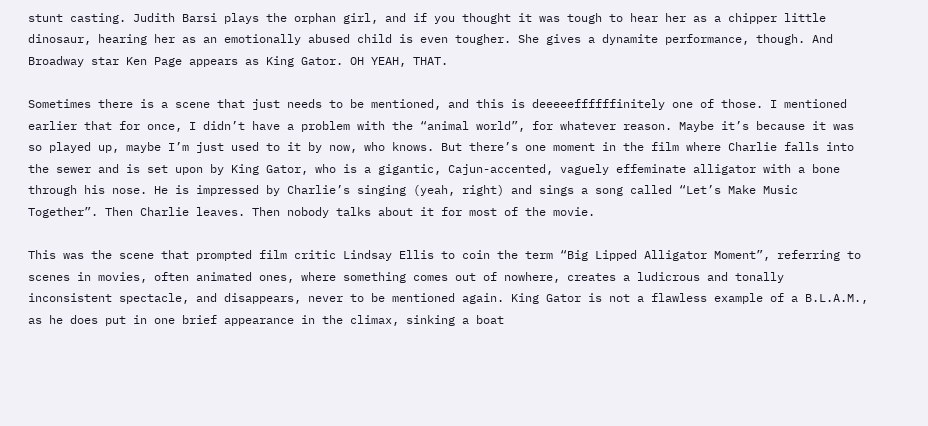stunt casting. Judith Barsi plays the orphan girl, and if you thought it was tough to hear her as a chipper little dinosaur, hearing her as an emotionally abused child is even tougher. She gives a dynamite performance, though. And Broadway star Ken Page appears as King Gator. OH YEAH, THAT.

Sometimes there is a scene that just needs to be mentioned, and this is deeeeeffffffinitely one of those. I mentioned earlier that for once, I didn’t have a problem with the “animal world”, for whatever reason. Maybe it’s because it was so played up, maybe I’m just used to it by now, who knows. But there’s one moment in the film where Charlie falls into the sewer and is set upon by King Gator, who is a gigantic, Cajun-accented, vaguely effeminate alligator with a bone through his nose. He is impressed by Charlie’s singing (yeah, right) and sings a song called “Let’s Make Music Together”. Then Charlie leaves. Then nobody talks about it for most of the movie.

This was the scene that prompted film critic Lindsay Ellis to coin the term “Big Lipped Alligator Moment”, referring to scenes in movies, often animated ones, where something comes out of nowhere, creates a ludicrous and tonally inconsistent spectacle, and disappears, never to be mentioned again. King Gator is not a flawless example of a B.L.A.M., as he does put in one brief appearance in the climax, sinking a boat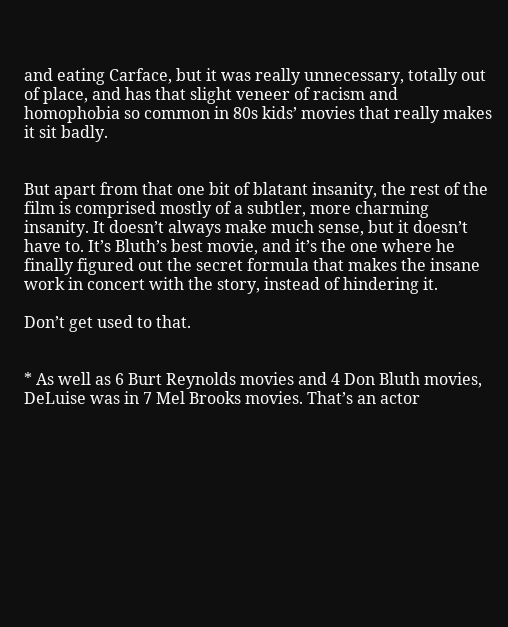and eating Carface, but it was really unnecessary, totally out of place, and has that slight veneer of racism and homophobia so common in 80s kids’ movies that really makes it sit badly.


But apart from that one bit of blatant insanity, the rest of the film is comprised mostly of a subtler, more charming insanity. It doesn’t always make much sense, but it doesn’t have to. It’s Bluth’s best movie, and it’s the one where he finally figured out the secret formula that makes the insane work in concert with the story, instead of hindering it.

Don’t get used to that.


* As well as 6 Burt Reynolds movies and 4 Don Bluth movies, DeLuise was in 7 Mel Brooks movies. That’s an actor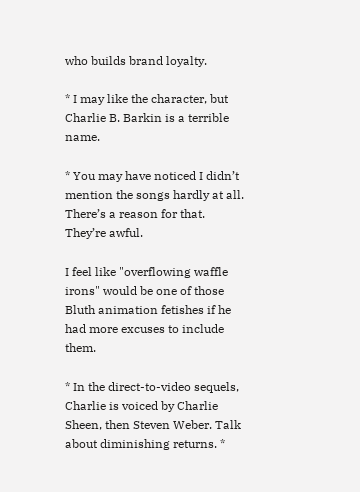who builds brand loyalty.

* I may like the character, but Charlie B. Barkin is a terrible name.

* You may have noticed I didn’t mention the songs hardly at all. There’s a reason for that. They’re awful.

I feel like "overflowing waffle irons" would be one of those Bluth animation fetishes if he had more excuses to include them.

* In the direct-to-video sequels, Charlie is voiced by Charlie Sheen, then Steven Weber. Talk about diminishing returns. *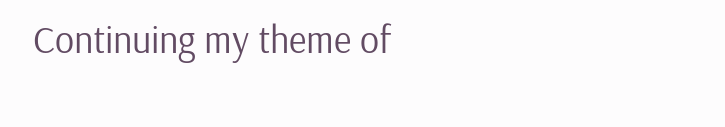Continuing my theme of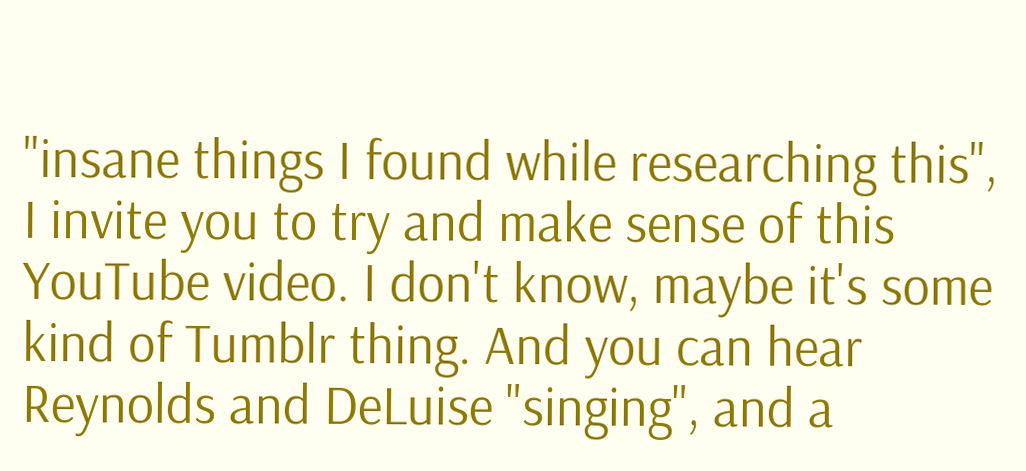"insane things I found while researching this", I invite you to try and make sense of this YouTube video. I don't know, maybe it's some kind of Tumblr thing. And you can hear Reynolds and DeLuise "singing", and a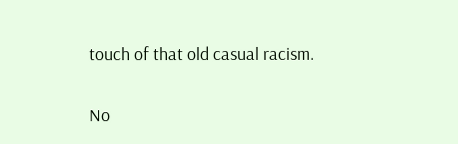touch of that old casual racism.

No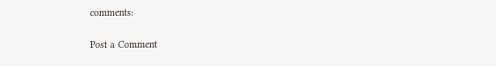comments:

Post a Comment